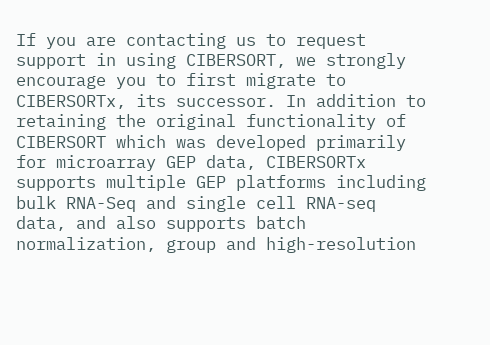If you are contacting us to request support in using CIBERSORT, we strongly encourage you to first migrate to CIBERSORTx, its successor. In addition to retaining the original functionality of CIBERSORT which was developed primarily for microarray GEP data, CIBERSORTx supports multiple GEP platforms including bulk RNA-Seq and single cell RNA-seq data, and also supports batch normalization, group and high-resolution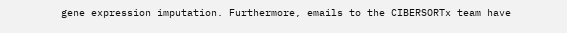gene expression imputation. Furthermore, emails to the CIBERSORTx team have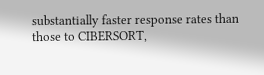substantially faster response rates than those to CIBERSORT,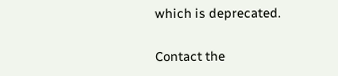which is deprecated.

Contact the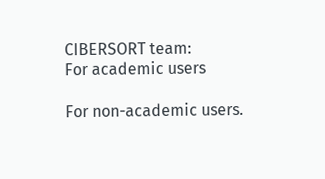CIBERSORT team:
For academic users

For non-academic users.